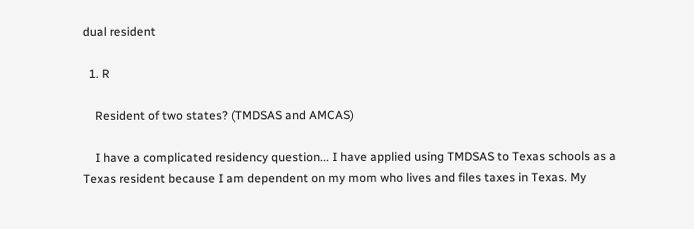dual resident

  1. R

    Resident of two states? (TMDSAS and AMCAS)

    I have a complicated residency question... I have applied using TMDSAS to Texas schools as a Texas resident because I am dependent on my mom who lives and files taxes in Texas. My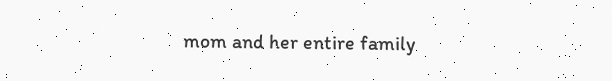mom and her entire family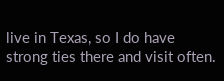live in Texas, so I do have strong ties there and visit often.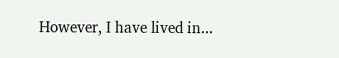However, I have lived in...